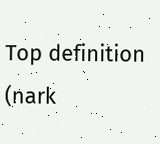Top definition
(nark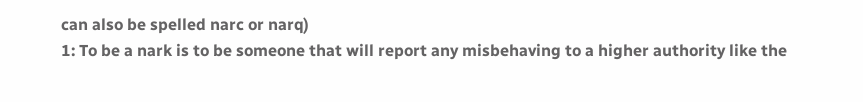can also be spelled narc or narq)
1: To be a nark is to be someone that will report any misbehaving to a higher authority like the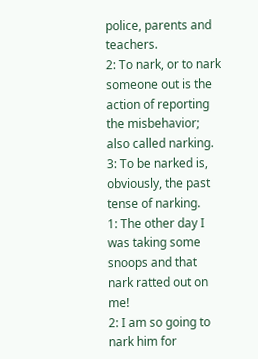police, parents and teachers.
2: To nark, or to nark someone out is the action of reporting the misbehavior; also called narking.
3: To be narked is, obviously, the past tense of narking.
1: The other day I was taking some snoops and that nark ratted out on me!
2: I am so going to nark him for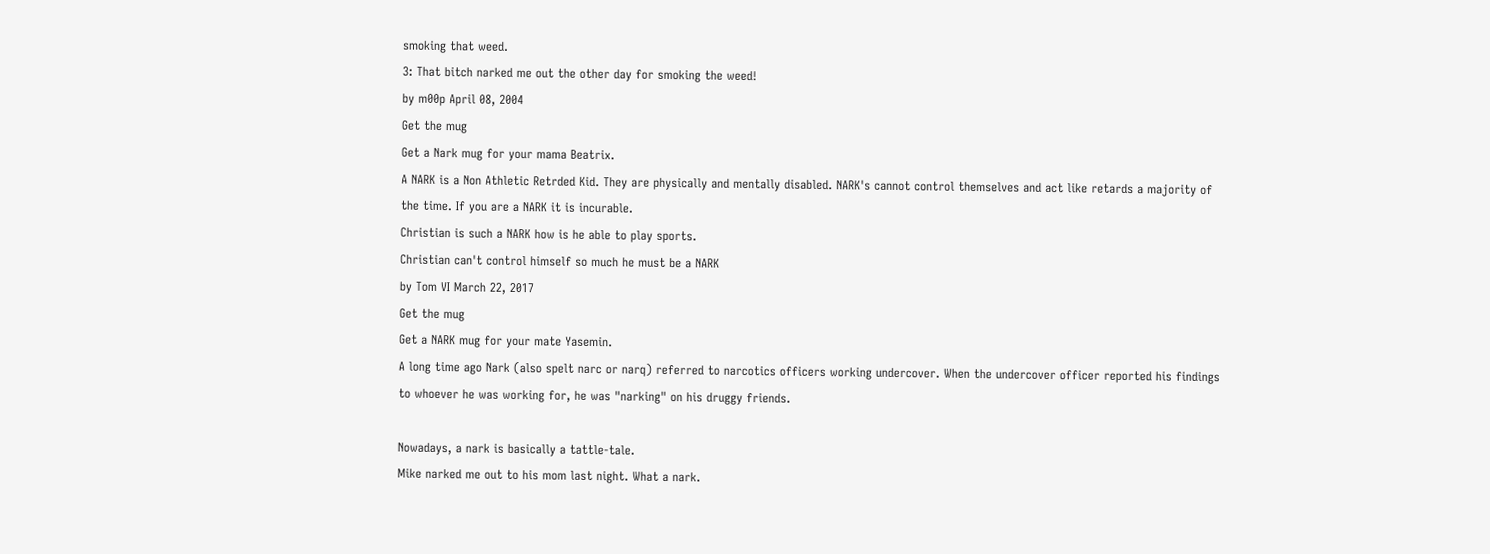smoking that weed.
3: That bitch narked me out the other day for smoking the weed!
by m00p April 08, 2004
Get the mug
Get a Nark mug for your mama Beatrix.
A NARK is a Non Athletic Retrded Kid. They are physically and mentally disabled. NARK's cannot control themselves and act like retards a majority of the time. If you are a NARK it is incurable.
Christian is such a NARK how is he able to play sports.
Christian can't control himself so much he must be a NARK
by Tom VI March 22, 2017
Get the mug
Get a NARK mug for your mate Yasemin.
A long time ago Nark (also spelt narc or narq) referred to narcotics officers working undercover. When the undercover officer reported his findings to whoever he was working for, he was "narking" on his druggy friends.

Nowadays, a nark is basically a tattle-tale.
Mike narked me out to his mom last night. What a nark.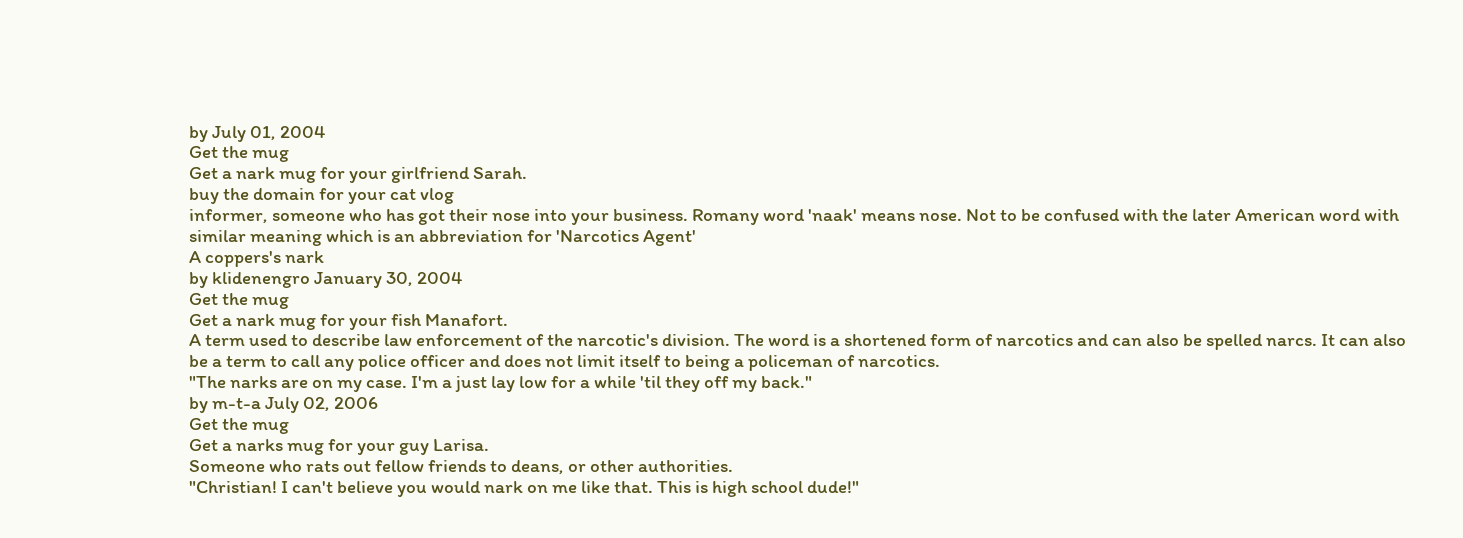by July 01, 2004
Get the mug
Get a nark mug for your girlfriend Sarah.
buy the domain for your cat vlog
informer, someone who has got their nose into your business. Romany word 'naak' means nose. Not to be confused with the later American word with similar meaning which is an abbreviation for 'Narcotics Agent'
A coppers's nark
by klidenengro January 30, 2004
Get the mug
Get a nark mug for your fish Manafort.
A term used to describe law enforcement of the narcotic's division. The word is a shortened form of narcotics and can also be spelled narcs. It can also be a term to call any police officer and does not limit itself to being a policeman of narcotics.
"The narks are on my case. I'm a just lay low for a while 'til they off my back."
by m-t-a July 02, 2006
Get the mug
Get a narks mug for your guy Larisa.
Someone who rats out fellow friends to deans, or other authorities.
"Christian! I can't believe you would nark on me like that. This is high school dude!"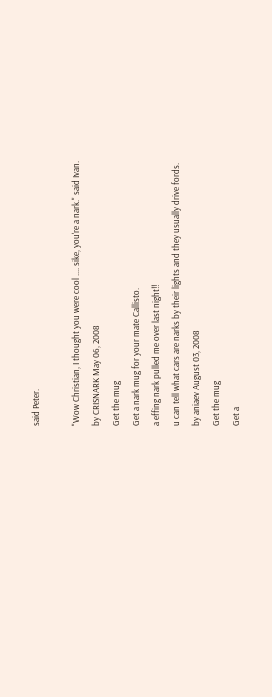said Peter.

"Wow Christian, I thought you were cool .... sike, you're a nark." said Ivan.
by CRISNARK May 06, 2008
Get the mug
Get a nark mug for your mate Callisto.
a effing nark pulled me over last night!!
u can tell what cars are narks by their lights and they usually drive fords.
by aniaev August 03, 2008
Get the mug
Get a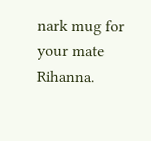nark mug for your mate Rihanna.